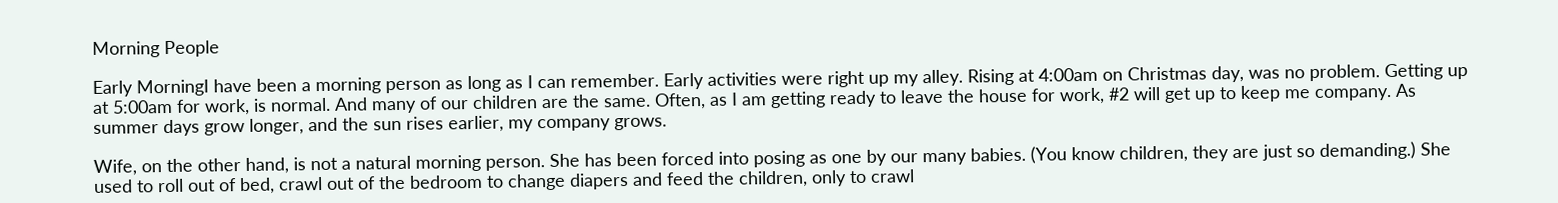Morning People

Early MorningI have been a morning person as long as I can remember. Early activities were right up my alley. Rising at 4:00am on Christmas day, was no problem. Getting up at 5:00am for work, is normal. And many of our children are the same. Often, as I am getting ready to leave the house for work, #2 will get up to keep me company. As summer days grow longer, and the sun rises earlier, my company grows.

Wife, on the other hand, is not a natural morning person. She has been forced into posing as one by our many babies. (You know children, they are just so demanding.) She used to roll out of bed, crawl out of the bedroom to change diapers and feed the children, only to crawl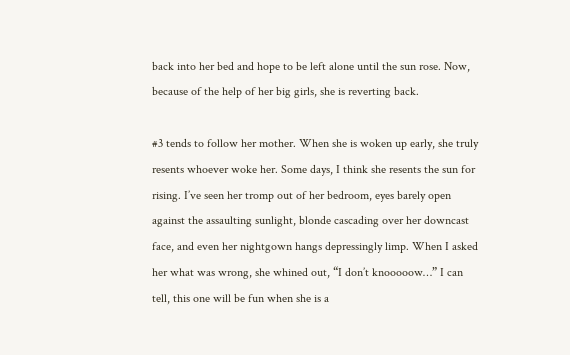back into her bed and hope to be left alone until the sun rose. Now, because of the help of her big girls, she is reverting back.

#3 tends to follow her mother. When she is woken up early, she truly resents whoever woke her. Some days, I think she resents the sun for rising. I’ve seen her tromp out of her bedroom, eyes barely open against the assaulting sunlight, blonde cascading over her downcast face, and even her nightgown hangs depressingly limp. When I asked her what was wrong, she whined out, “I don’t knooooow…” I can tell, this one will be fun when she is a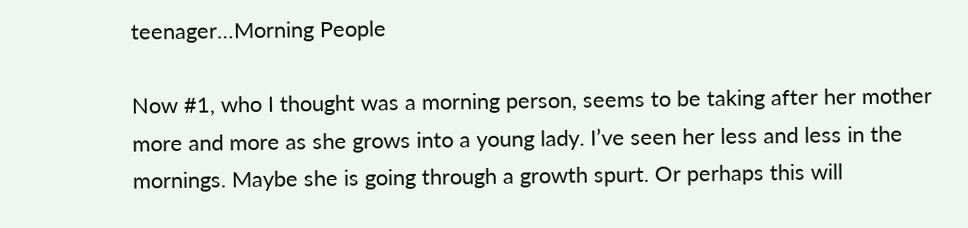teenager…Morning People

Now #1, who I thought was a morning person, seems to be taking after her mother more and more as she grows into a young lady. I’ve seen her less and less in the mornings. Maybe she is going through a growth spurt. Or perhaps this will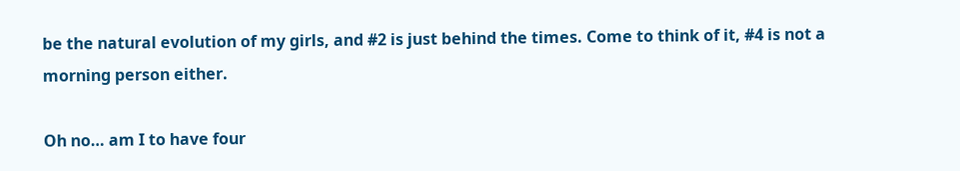be the natural evolution of my girls, and #2 is just behind the times. Come to think of it, #4 is not a morning person either.

Oh no… am I to have four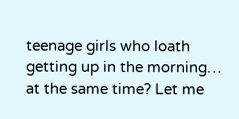teenage girls who loath getting up in the morning… at the same time? Let me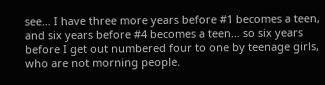see… I have three more years before #1 becomes a teen, and six years before #4 becomes a teen… so six years before I get out numbered four to one by teenage girls, who are not morning people.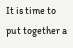It is time to put together a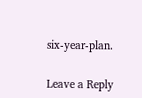six-year-plan.

Leave a Reply